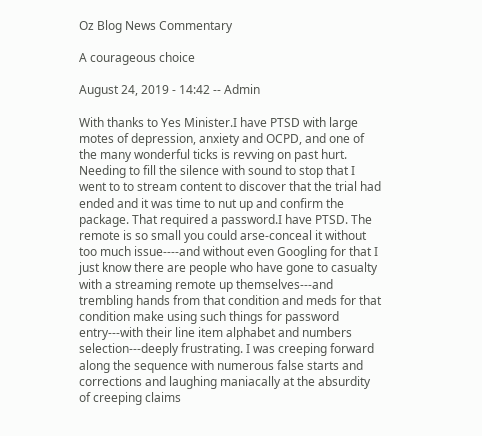Oz Blog News Commentary

A courageous choice

August 24, 2019 - 14:42 -- Admin

With thanks to Yes Minister.I have PTSD with large motes of depression, anxiety and OCPD, and one of the many wonderful ticks is revving on past hurt. Needing to fill the silence with sound to stop that I went to to stream content to discover that the trial had ended and it was time to nut up and confirm the package. That required a password.I have PTSD. The remote is so small you could arse-conceal it without too much issue----and without even Googling for that I just know there are people who have gone to casualty with a streaming remote up themselves---and trembling hands from that condition and meds for that condition make using such things for password entry---with their line item alphabet and numbers selection---deeply frustrating. I was creeping forward along the sequence with numerous false starts and corrections and laughing maniacally at the absurdity of creeping claims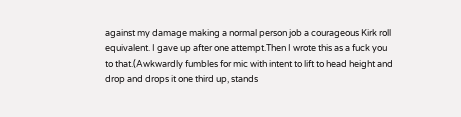against my damage making a normal person job a courageous Kirk roll equivalent. I gave up after one attempt.Then I wrote this as a fuck you to that.(Awkwardly fumbles for mic with intent to lift to head height and drop and drops it one third up, stands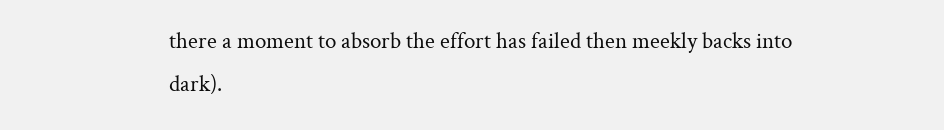there a moment to absorb the effort has failed then meekly backs into dark).